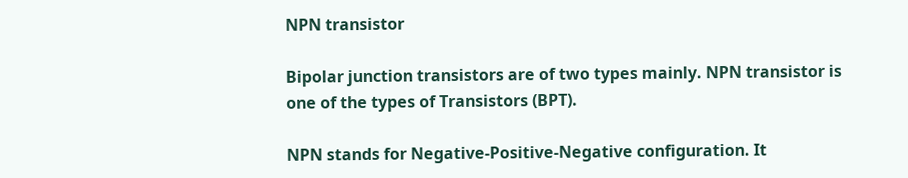NPN transistor

Bipolar junction transistors are of two types mainly. NPN transistor is one of the types of Transistors (BPT).

NPN stands for Negative-Positive-Negative configuration. It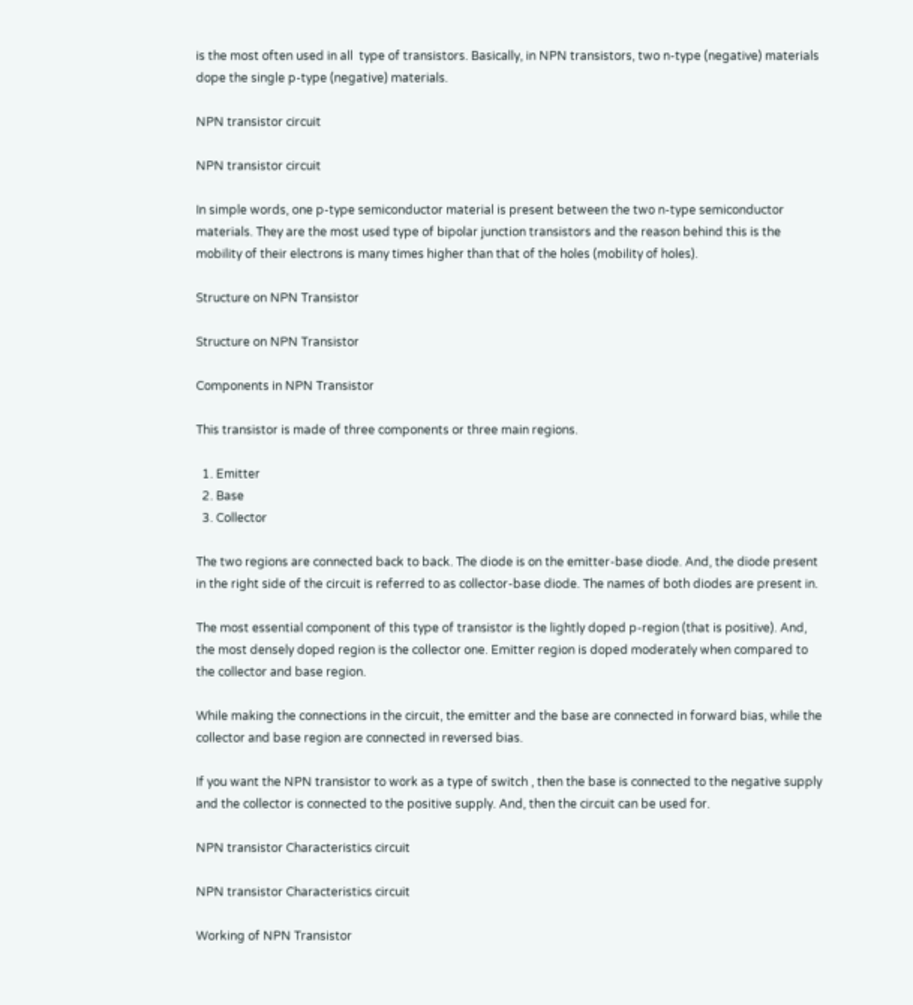is the most often used in all  type of transistors. Basically, in NPN transistors, two n-type (negative) materials dope the single p-type (negative) materials.

NPN transistor circuit

NPN transistor circuit

In simple words, one p-type semiconductor material is present between the two n-type semiconductor materials. They are the most used type of bipolar junction transistors and the reason behind this is the mobility of their electrons is many times higher than that of the holes (mobility of holes).

Structure on NPN Transistor

Structure on NPN Transistor

Components in NPN Transistor

This transistor is made of three components or three main regions.

  1. Emitter
  2. Base
  3. Collector

The two regions are connected back to back. The diode is on the emitter-base diode. And, the diode present in the right side of the circuit is referred to as collector-base diode. The names of both diodes are present in.

The most essential component of this type of transistor is the lightly doped p-region (that is positive). And, the most densely doped region is the collector one. Emitter region is doped moderately when compared to the collector and base region.

While making the connections in the circuit, the emitter and the base are connected in forward bias, while the collector and base region are connected in reversed bias.

If you want the NPN transistor to work as a type of switch , then the base is connected to the negative supply and the collector is connected to the positive supply. And, then the circuit can be used for.

NPN transistor Characteristics circuit

NPN transistor Characteristics circuit

Working of NPN Transistor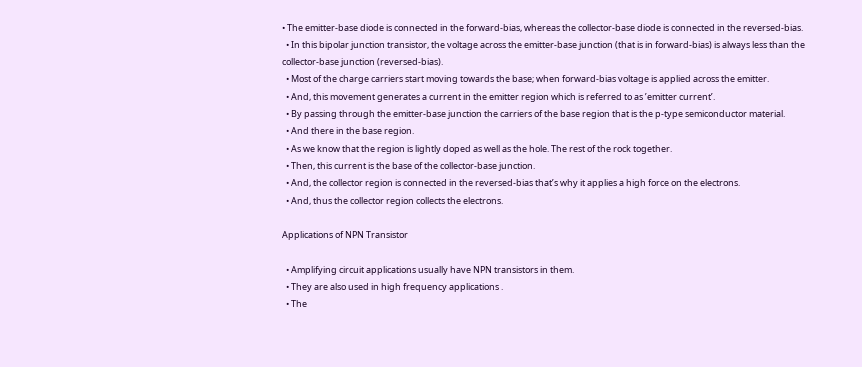• The emitter-base diode is connected in the forward-bias, whereas the collector-base diode is connected in the reversed-bias.
  • In this bipolar junction transistor, the voltage across the emitter-base junction (that is in forward-bias) is always less than the collector-base junction (reversed-bias).
  • Most of the charge carriers start moving towards the base; when forward-bias voltage is applied across the emitter.
  • And, this movement generates a current in the emitter region which is referred to as ’emitter current’.
  • By passing through the emitter-base junction the carriers of the base region that is the p-type semiconductor material.
  • And there in the base region.
  • As we know that the region is lightly doped as well as the hole. The rest of the rock together.
  • Then, this current is the base of the collector-base junction.
  • And, the collector region is connected in the reversed-bias that’s why it applies a high force on the electrons.
  • And, thus the collector region collects the electrons.

Applications of NPN Transistor

  • Amplifying circuit applications usually have NPN transistors in them.
  • They are also used in high frequency applications .
  • The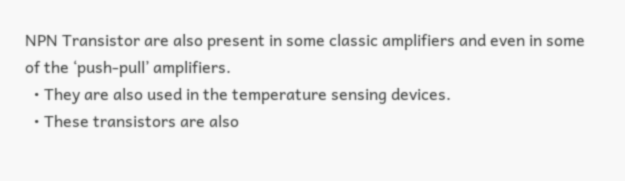NPN Transistor are also present in some classic amplifiers and even in some of the ‘push-pull’ amplifiers.
  • They are also used in the temperature sensing devices.
  • These transistors are also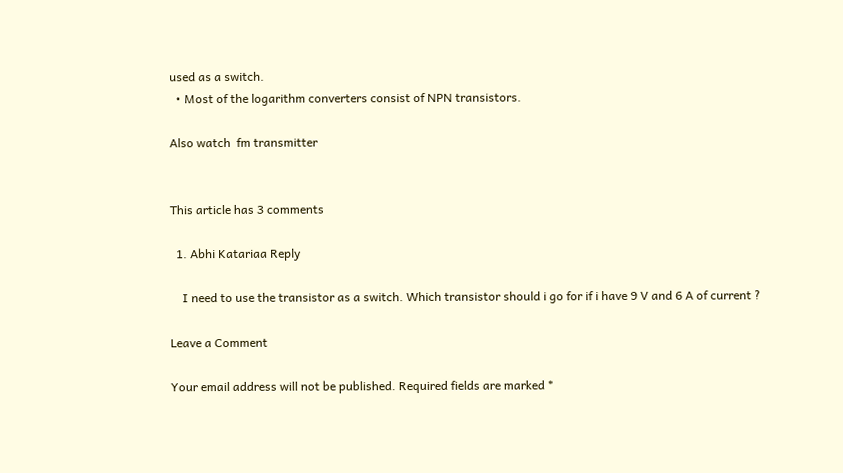used as a switch.
  • Most of the logarithm converters consist of NPN transistors.

Also watch  fm transmitter


This article has 3 comments

  1. Abhi Katariaa Reply

    I need to use the transistor as a switch. Which transistor should i go for if i have 9 V and 6 A of current ?

Leave a Comment

Your email address will not be published. Required fields are marked *